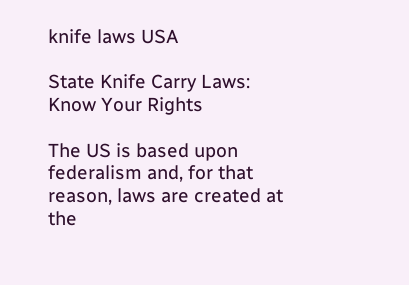knife laws USA

State Knife Carry Laws: Know Your Rights

The US is based upon federalism and, for that reason, laws are created at the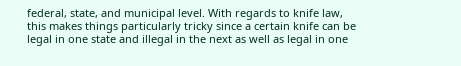federal, state, and municipal level. With regards to knife law, this makes things particularly tricky since a certain knife can be legal in one state and illegal in the next as well as legal in one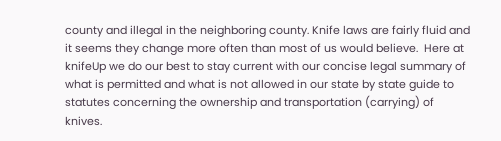county and illegal in the neighboring county. Knife laws are fairly fluid and it seems they change more often than most of us would believe.  Here at knifeUp we do our best to stay current with our concise legal summary of what is permitted and what is not allowed in our state by state guide to statutes concerning the ownership and transportation (carrying) of knives.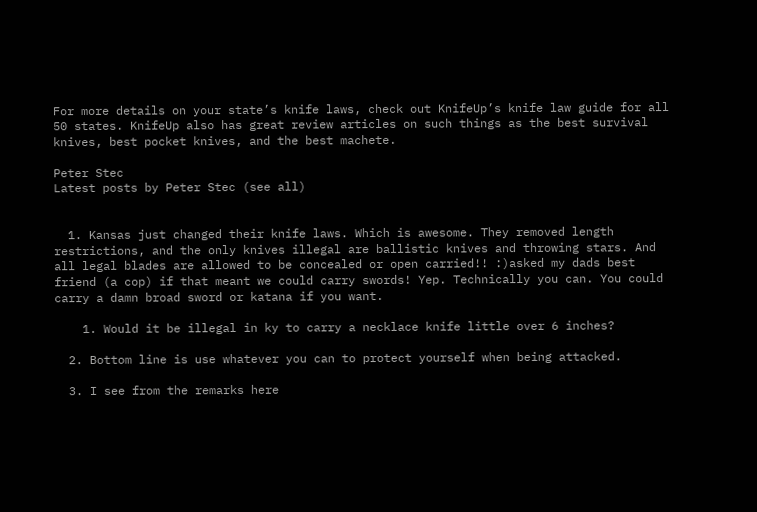For more details on your state’s knife laws, check out KnifeUp’s knife law guide for all 50 states. KnifeUp also has great review articles on such things as the best survival knives, best pocket knives, and the best machete.

Peter Stec
Latest posts by Peter Stec (see all)


  1. Kansas just changed their knife laws. Which is awesome. They removed length restrictions, and the only knives illegal are ballistic knives and throwing stars. And all legal blades are allowed to be concealed or open carried!! :)asked my dads best friend (a cop) if that meant we could carry swords! Yep. Technically you can. You could carry a damn broad sword or katana if you want.

    1. Would it be illegal in ky to carry a necklace knife little over 6 inches?

  2. Bottom line is use whatever you can to protect yourself when being attacked.

  3. I see from the remarks here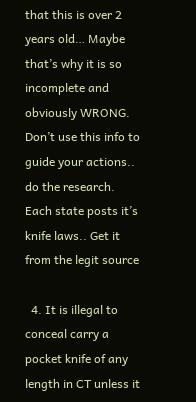that this is over 2 years old… Maybe that’s why it is so incomplete and obviously WRONG. Don’t use this info to guide your actions.. do the research. Each state posts it’s knife laws.. Get it from the legit source

  4. It is illegal to conceal carry a pocket knife of any length in CT unless it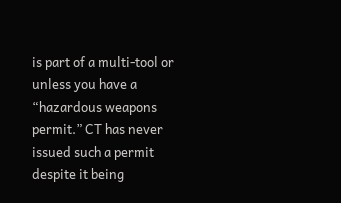is part of a multi-tool or unless you have a “hazardous weapons permit.” CT has never issued such a permit despite it being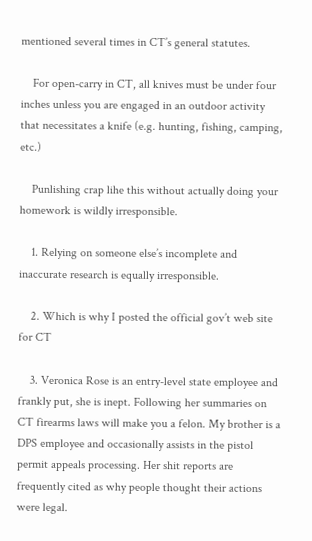mentioned several times in CT’s general statutes.

    For open-carry in CT, all knives must be under four inches unless you are engaged in an outdoor activity that necessitates a knife (e.g. hunting, fishing, camping, etc.)

    Punlishing crap lihe this without actually doing your homework is wildly irresponsible.

    1. Relying on someone else’s incomplete and inaccurate research is equally irresponsible.

    2. Which is why I posted the official gov’t web site for CT

    3. Veronica Rose is an entry-level state employee and frankly put, she is inept. Following her summaries on CT firearms laws will make you a felon. My brother is a DPS employee and occasionally assists in the pistol permit appeals processing. Her shit reports are frequently cited as why people thought their actions were legal.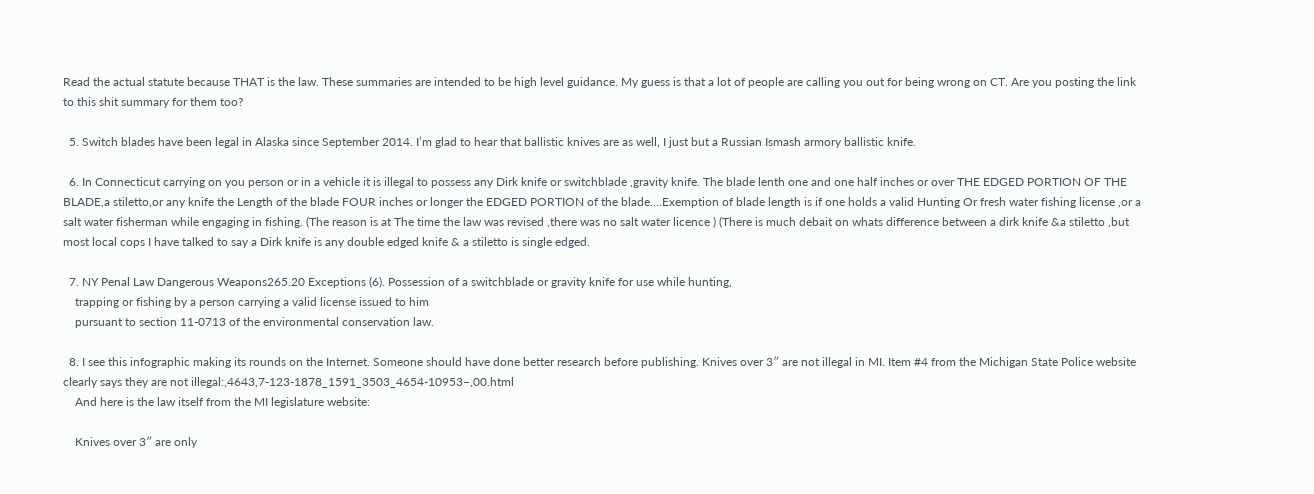Read the actual statute because THAT is the law. These summaries are intended to be high level guidance. My guess is that a lot of people are calling you out for being wrong on CT. Are you posting the link to this shit summary for them too?

  5. Switch blades have been legal in Alaska since September 2014. I’m glad to hear that ballistic knives are as well, I just but a Russian Ismash armory ballistic knife.

  6. In Connecticut carrying on you person or in a vehicle it is illegal to possess any Dirk knife or switchblade ,gravity knife. The blade lenth one and one half inches or over THE EDGED PORTION OF THE BLADE,a stiletto,or any knife the Length of the blade FOUR inches or longer the EDGED PORTION of the blade….Exemption of blade length is if one holds a valid Hunting Or fresh water fishing license ,or a salt water fisherman while engaging in fishing. (The reason is at The time the law was revised ,there was no salt water licence ) (There is much debait on whats difference between a dirk knife &a stiletto ,but most local cops I have talked to say a Dirk knife is any double edged knife & a stiletto is single edged.

  7. NY Penal Law Dangerous Weapons265.20 Exceptions (6). Possession of a switchblade or gravity knife for use while hunting,
    trapping or fishing by a person carrying a valid license issued to him
    pursuant to section 11-0713 of the environmental conservation law.

  8. I see this infographic making its rounds on the Internet. Someone should have done better research before publishing. Knives over 3″ are not illegal in MI. Item #4 from the Michigan State Police website clearly says they are not illegal:,4643,7-123-1878_1591_3503_4654-10953–,00.html
    And here is the law itself from the MI legislature website:

    Knives over 3″ are only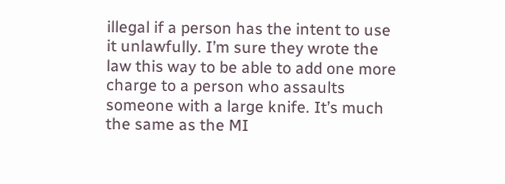illegal if a person has the intent to use it unlawfully. I’m sure they wrote the law this way to be able to add one more charge to a person who assaults someone with a large knife. It’s much the same as the MI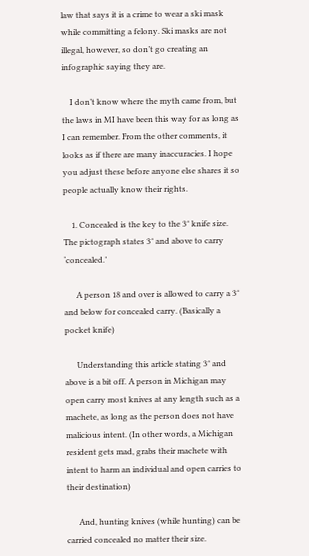law that says it is a crime to wear a ski mask while committing a felony. Ski masks are not illegal, however, so don’t go creating an infographic saying they are.

    I don’t know where the myth came from, but the laws in MI have been this way for as long as I can remember. From the other comments, it looks as if there are many inaccuracies. I hope you adjust these before anyone else shares it so people actually know their rights.

    1. Concealed is the key to the 3″ knife size. The pictograph states 3″ and above to carry ‘concealed.’

      A person 18 and over is allowed to carry a 3″ and below for concealed carry. (Basically a pocket knife)

      Understanding this article stating 3″ and above is a bit off. A person in Michigan may open carry most knives at any length such as a machete, as long as the person does not have malicious intent. (In other words, a Michigan resident gets mad, grabs their machete with intent to harm an individual and open carries to their destination)

      And, hunting knives (while hunting) can be carried concealed no matter their size.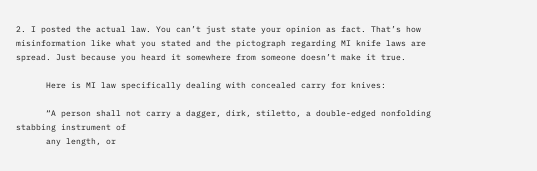2. I posted the actual law. You can’t just state your opinion as fact. That’s how misinformation like what you stated and the pictograph regarding MI knife laws are spread. Just because you heard it somewhere from someone doesn’t make it true.

      Here is MI law specifically dealing with concealed carry for knives:

      “A person shall not carry a dagger, dirk, stiletto, a double-edged nonfolding stabbing instrument of
      any length, or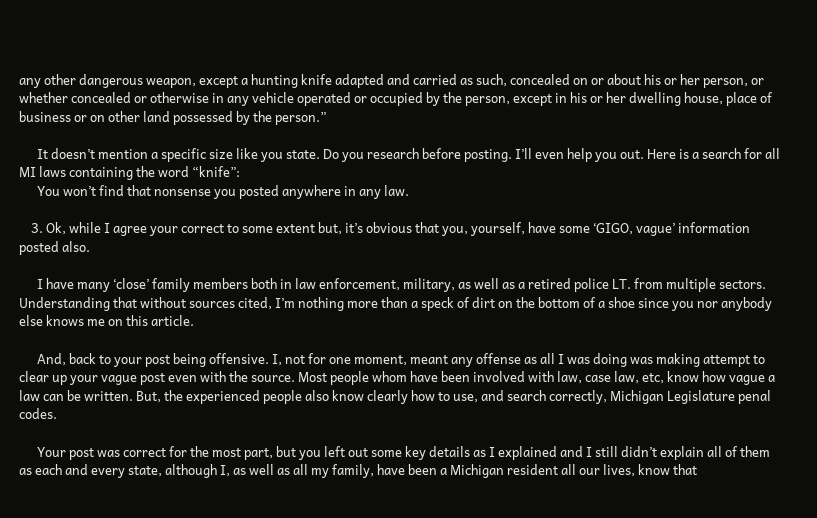any other dangerous weapon, except a hunting knife adapted and carried as such, concealed on or about his or her person, or whether concealed or otherwise in any vehicle operated or occupied by the person, except in his or her dwelling house, place of business or on other land possessed by the person.”

      It doesn’t mention a specific size like you state. Do you research before posting. I’ll even help you out. Here is a search for all MI laws containing the word “knife”:
      You won’t find that nonsense you posted anywhere in any law.

    3. Ok, while I agree your correct to some extent but, it’s obvious that you, yourself, have some ‘GIGO, vague’ information posted also.

      I have many ‘close’ family members both in law enforcement, military, as well as a retired police LT. from multiple sectors. Understanding that without sources cited, I’m nothing more than a speck of dirt on the bottom of a shoe since you nor anybody else knows me on this article.

      And, back to your post being offensive. I, not for one moment, meant any offense as all I was doing was making attempt to clear up your vague post even with the source. Most people whom have been involved with law, case law, etc, know how vague a law can be written. But, the experienced people also know clearly how to use, and search correctly, Michigan Legislature penal codes.

      Your post was correct for the most part, but you left out some key details as I explained and I still didn’t explain all of them as each and every state, although I, as well as all my family, have been a Michigan resident all our lives, know that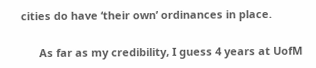cities do have ‘their own’ ordinances in place.

      As far as my credibility, I guess 4 years at UofM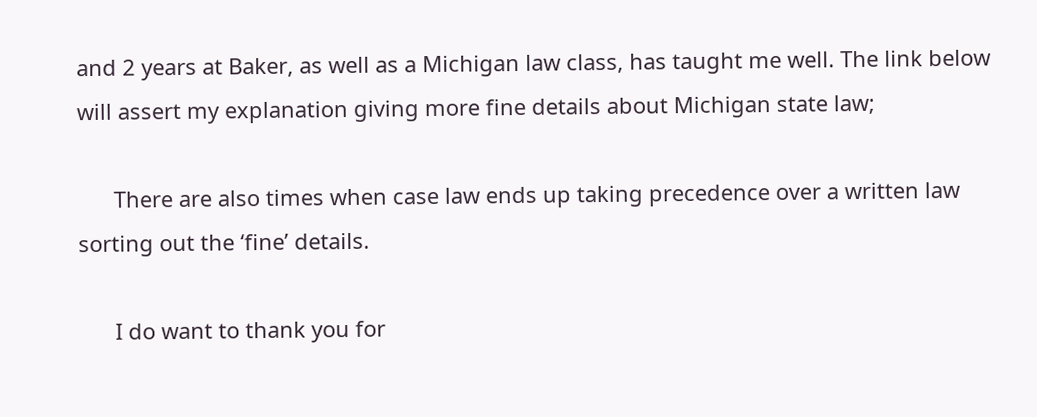and 2 years at Baker, as well as a Michigan law class, has taught me well. The link below will assert my explanation giving more fine details about Michigan state law;

      There are also times when case law ends up taking precedence over a written law sorting out the ‘fine’ details.

      I do want to thank you for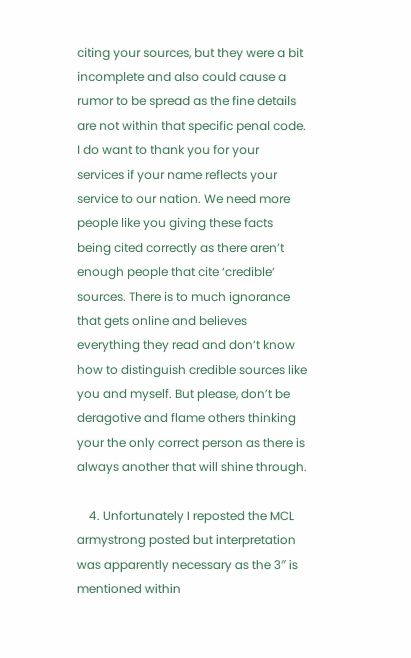citing your sources, but they were a bit incomplete and also could cause a rumor to be spread as the fine details are not within that specific penal code. I do want to thank you for your services if your name reflects your service to our nation. We need more people like you giving these facts being cited correctly as there aren’t enough people that cite ‘credible’ sources. There is to much ignorance that gets online and believes everything they read and don’t know how to distinguish credible sources like you and myself. But please, don’t be deragotive and flame others thinking your the only correct person as there is always another that will shine through.

    4. Unfortunately I reposted the MCL armystrong posted but interpretation was apparently necessary as the 3″ is mentioned within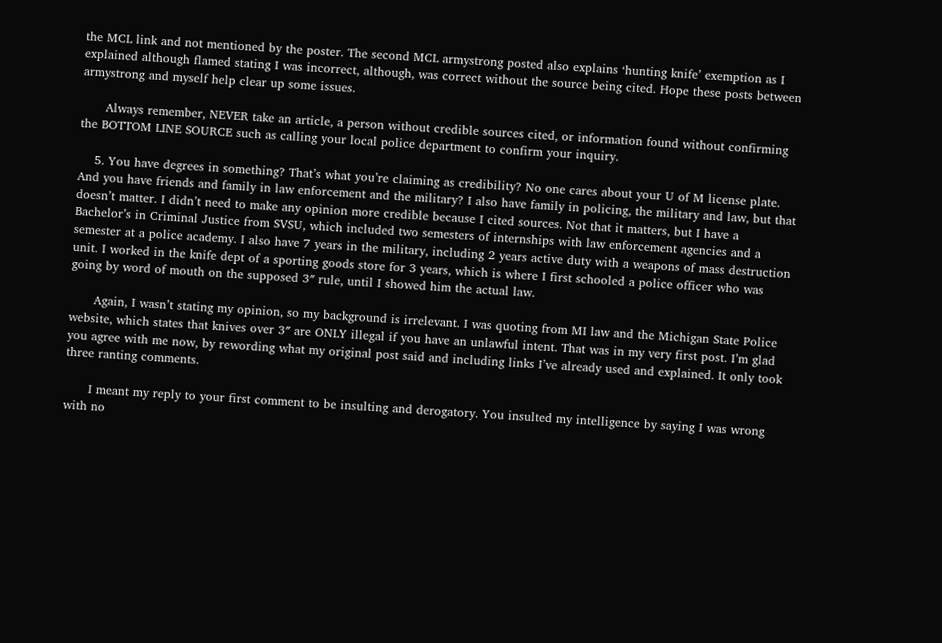the MCL link and not mentioned by the poster. The second MCL armystrong posted also explains ‘hunting knife’ exemption as I explained although flamed stating I was incorrect, although, was correct without the source being cited. Hope these posts between armystrong and myself help clear up some issues.

      Always remember, NEVER take an article, a person without credible sources cited, or information found without confirming the BOTTOM LINE SOURCE such as calling your local police department to confirm your inquiry.

    5. You have degrees in something? That’s what you’re claiming as credibility? No one cares about your U of M license plate. And you have friends and family in law enforcement and the military? I also have family in policing, the military and law, but that doesn’t matter. I didn’t need to make any opinion more credible because I cited sources. Not that it matters, but I have a Bachelor’s in Criminal Justice from SVSU, which included two semesters of internships with law enforcement agencies and a semester at a police academy. I also have 7 years in the military, including 2 years active duty with a weapons of mass destruction unit. I worked in the knife dept of a sporting goods store for 3 years, which is where I first schooled a police officer who was going by word of mouth on the supposed 3″ rule, until I showed him the actual law.

      Again, I wasn’t stating my opinion, so my background is irrelevant. I was quoting from MI law and the Michigan State Police website, which states that knives over 3″ are ONLY illegal if you have an unlawful intent. That was in my very first post. I’m glad you agree with me now, by rewording what my original post said and including links I’ve already used and explained. It only took three ranting comments.

      I meant my reply to your first comment to be insulting and derogatory. You insulted my intelligence by saying I was wrong with no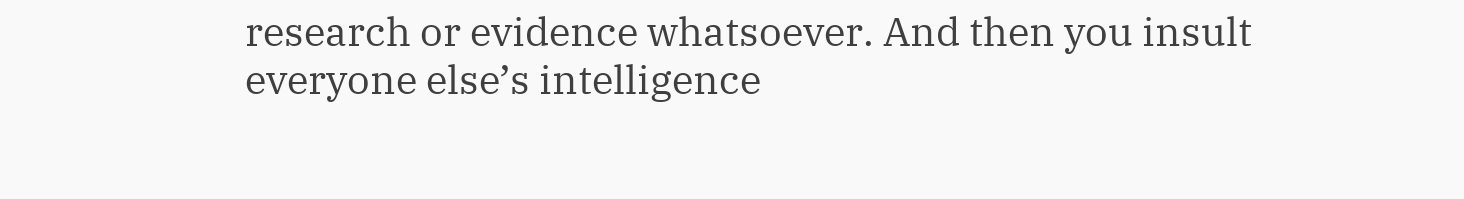research or evidence whatsoever. And then you insult everyone else’s intelligence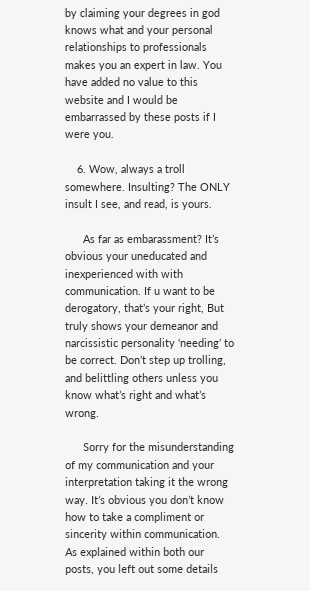by claiming your degrees in god knows what and your personal relationships to professionals makes you an expert in law. You have added no value to this website and I would be embarrassed by these posts if I were you.

    6. Wow, always a troll somewhere. Insulting? The ONLY insult I see, and read, is yours.

      As far as embarassment? It’s obvious your uneducated and inexperienced with with communication. If u want to be derogatory, that’s your right, But truly shows your demeanor and narcissistic personality ‘needing’ to be correct. Don’t step up trolling, and belittling others unless you know what’s right and what’s wrong.

      Sorry for the misunderstanding of my communication and your interpretation taking it the wrong way. It’s obvious you don’t know how to take a compliment or sincerity within communication. As explained within both our posts, you left out some details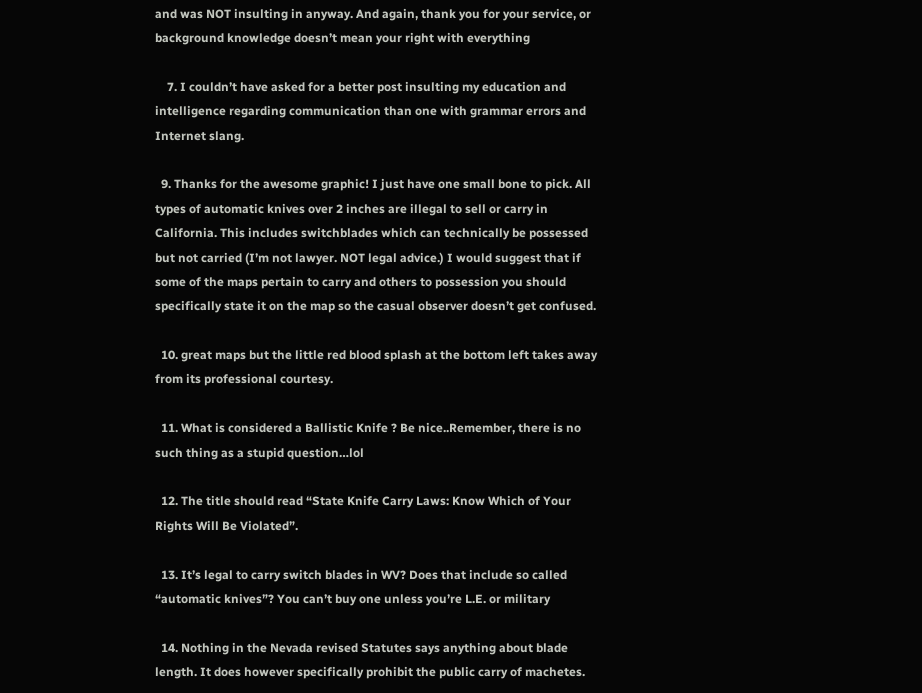and was NOT insulting in anyway. And again, thank you for your service, or background knowledge doesn’t mean your right with everything

    7. I couldn’t have asked for a better post insulting my education and intelligence regarding communication than one with grammar errors and Internet slang.

  9. Thanks for the awesome graphic! I just have one small bone to pick. All types of automatic knives over 2 inches are illegal to sell or carry in California. This includes switchblades which can technically be possessed but not carried (I’m not lawyer. NOT legal advice.) I would suggest that if some of the maps pertain to carry and others to possession you should specifically state it on the map so the casual observer doesn’t get confused.

  10. great maps but the little red blood splash at the bottom left takes away from its professional courtesy.

  11. What is considered a Ballistic Knife ? Be nice..Remember, there is no such thing as a stupid question…lol

  12. The title should read “State Knife Carry Laws: Know Which of Your Rights Will Be Violated”.

  13. It’s legal to carry switch blades in WV? Does that include so called “automatic knives”? You can’t buy one unless you’re L.E. or military

  14. Nothing in the Nevada revised Statutes says anything about blade length. It does however specifically prohibit the public carry of machetes.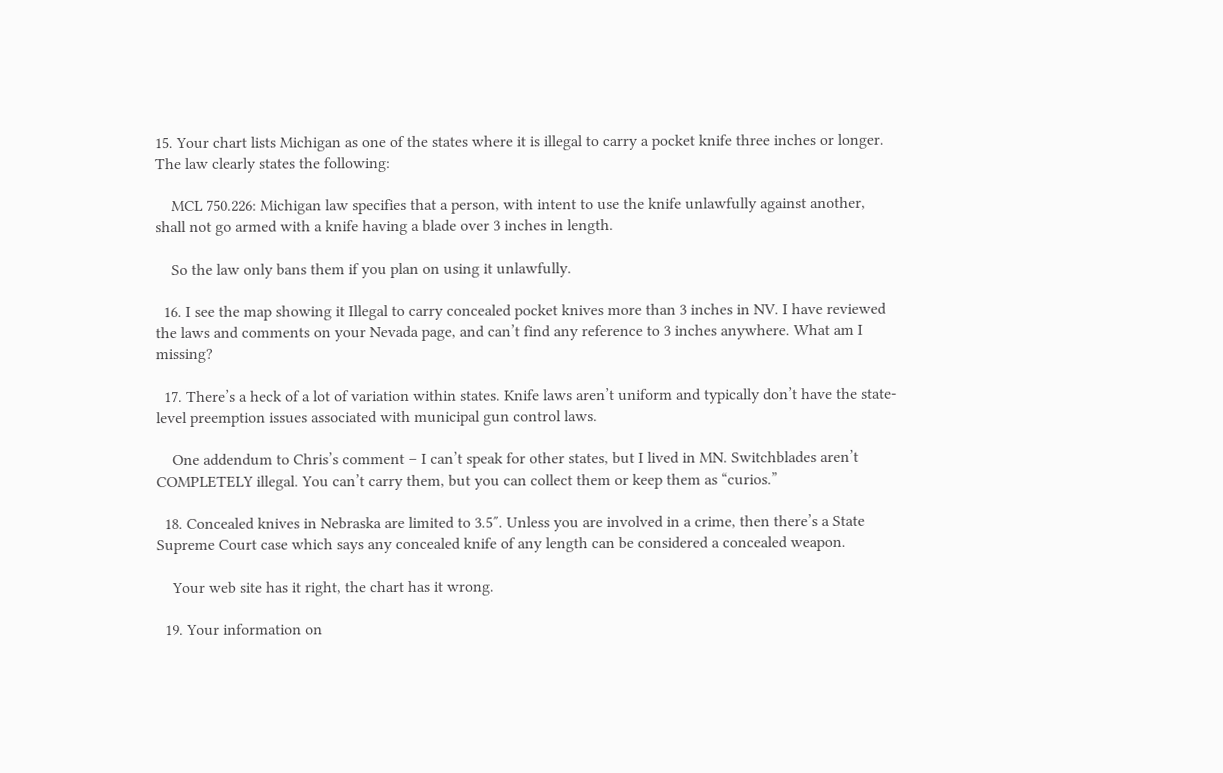15. Your chart lists Michigan as one of the states where it is illegal to carry a pocket knife three inches or longer. The law clearly states the following:

    MCL 750.226: Michigan law specifies that a person, with intent to use the knife unlawfully against another, shall not go armed with a knife having a blade over 3 inches in length.

    So the law only bans them if you plan on using it unlawfully.

  16. I see the map showing it Illegal to carry concealed pocket knives more than 3 inches in NV. I have reviewed the laws and comments on your Nevada page, and can’t find any reference to 3 inches anywhere. What am I missing?

  17. There’s a heck of a lot of variation within states. Knife laws aren’t uniform and typically don’t have the state-level preemption issues associated with municipal gun control laws.

    One addendum to Chris’s comment – I can’t speak for other states, but I lived in MN. Switchblades aren’t COMPLETELY illegal. You can’t carry them, but you can collect them or keep them as “curios.”

  18. Concealed knives in Nebraska are limited to 3.5″. Unless you are involved in a crime, then there’s a State Supreme Court case which says any concealed knife of any length can be considered a concealed weapon.

    Your web site has it right, the chart has it wrong.

  19. Your information on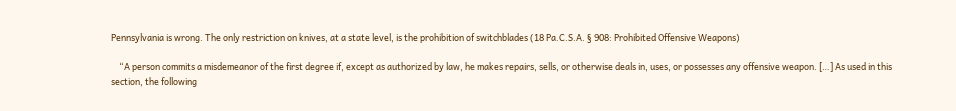Pennsylvania is wrong. The only restriction on knives, at a state level, is the prohibition of switchblades (18 Pa.C.S.A. § 908: Prohibited Offensive Weapons)

    “A person commits a misdemeanor of the first degree if, except as authorized by law, he makes repairs, sells, or otherwise deals in, uses, or possesses any offensive weapon. […] As used in this section, the following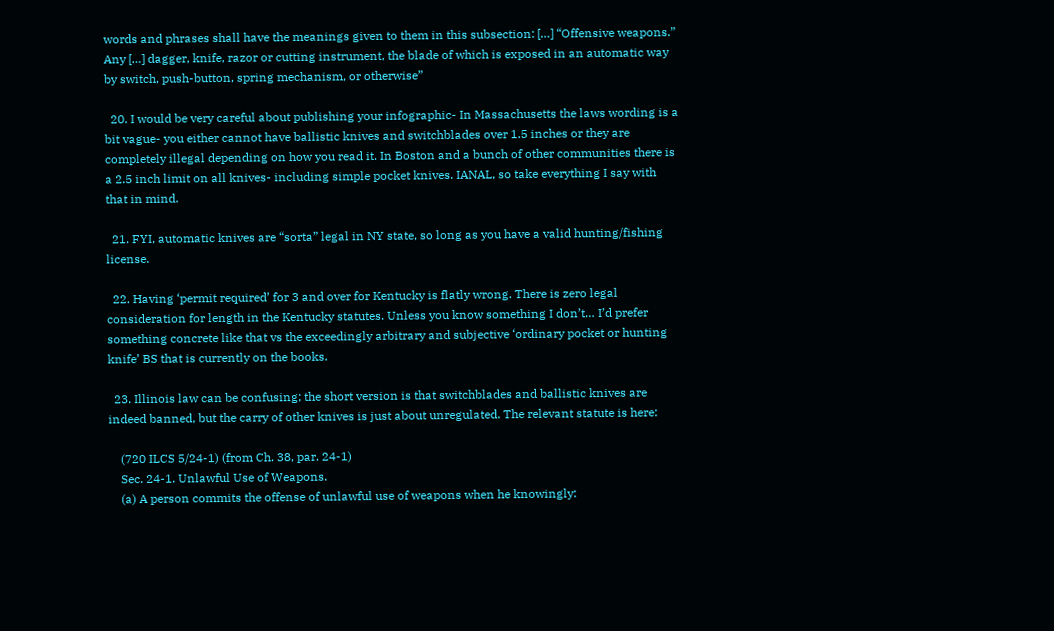words and phrases shall have the meanings given to them in this subsection: […] “Offensive weapons.” Any […] dagger, knife, razor or cutting instrument, the blade of which is exposed in an automatic way by switch, push-button, spring mechanism, or otherwise”

  20. I would be very careful about publishing your infographic- In Massachusetts the laws wording is a bit vague- you either cannot have ballistic knives and switchblades over 1.5 inches or they are completely illegal depending on how you read it. In Boston and a bunch of other communities there is a 2.5 inch limit on all knives- including simple pocket knives. IANAL, so take everything I say with that in mind.

  21. FYI, automatic knives are “sorta” legal in NY state, so long as you have a valid hunting/fishing license.

  22. Having ‘permit required’ for 3 and over for Kentucky is flatly wrong. There is zero legal consideration for length in the Kentucky statutes. Unless you know something I don’t… I’d prefer something concrete like that vs the exceedingly arbitrary and subjective ‘ordinary pocket or hunting knife’ BS that is currently on the books.

  23. Illinois law can be confusing; the short version is that switchblades and ballistic knives are indeed banned, but the carry of other knives is just about unregulated. The relevant statute is here:

    (720 ILCS 5/24-1) (from Ch. 38, par. 24-1)
    Sec. 24-1. Unlawful Use of Weapons.
    (a) A person commits the offense of unlawful use of weapons when he knowingly: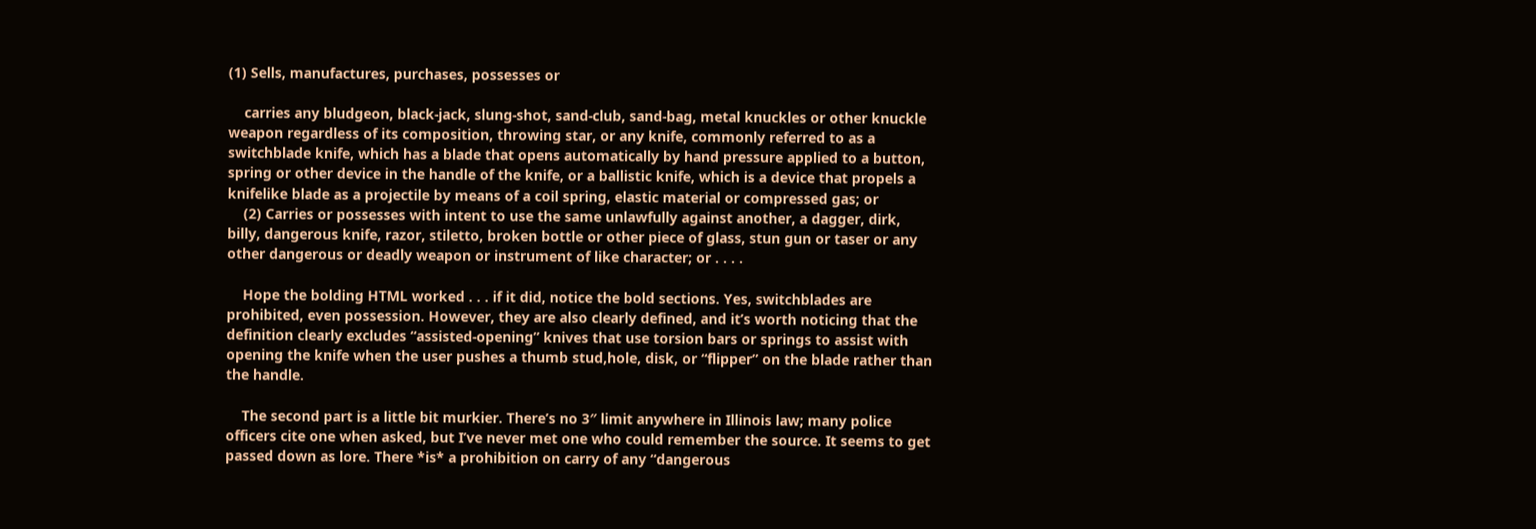(1) Sells, manufactures, purchases, possesses or

    carries any bludgeon, black-jack, slung-shot, sand-club, sand-bag, metal knuckles or other knuckle weapon regardless of its composition, throwing star, or any knife, commonly referred to as a switchblade knife, which has a blade that opens automatically by hand pressure applied to a button, spring or other device in the handle of the knife, or a ballistic knife, which is a device that propels a knifelike blade as a projectile by means of a coil spring, elastic material or compressed gas; or
    (2) Carries or possesses with intent to use the same unlawfully against another, a dagger, dirk, billy, dangerous knife, razor, stiletto, broken bottle or other piece of glass, stun gun or taser or any other dangerous or deadly weapon or instrument of like character; or . . . .

    Hope the bolding HTML worked . . . if it did, notice the bold sections. Yes, switchblades are prohibited, even possession. However, they are also clearly defined, and it’s worth noticing that the definition clearly excludes “assisted-opening” knives that use torsion bars or springs to assist with opening the knife when the user pushes a thumb stud,hole, disk, or “flipper” on the blade rather than the handle.

    The second part is a little bit murkier. There’s no 3″ limit anywhere in Illinois law; many police officers cite one when asked, but I’ve never met one who could remember the source. It seems to get passed down as lore. There *is* a prohibition on carry of any “dangerous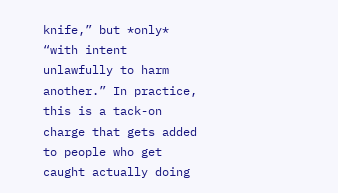knife,” but *only* “with intent unlawfully to harm another.” In practice, this is a tack-on charge that gets added to people who get caught actually doing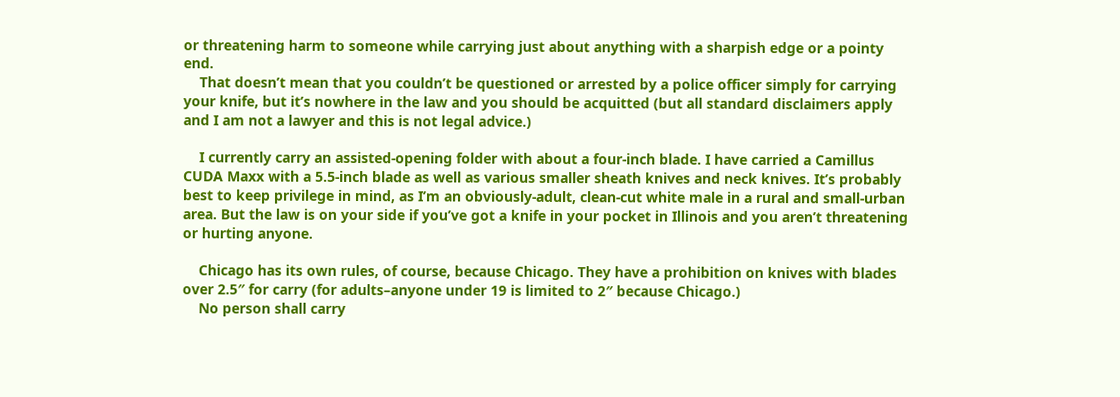or threatening harm to someone while carrying just about anything with a sharpish edge or a pointy end.
    That doesn’t mean that you couldn’t be questioned or arrested by a police officer simply for carrying your knife, but it’s nowhere in the law and you should be acquitted (but all standard disclaimers apply and I am not a lawyer and this is not legal advice.)

    I currently carry an assisted-opening folder with about a four-inch blade. I have carried a Camillus CUDA Maxx with a 5.5-inch blade as well as various smaller sheath knives and neck knives. It’s probably best to keep privilege in mind, as I’m an obviously-adult, clean-cut white male in a rural and small-urban area. But the law is on your side if you’ve got a knife in your pocket in Illinois and you aren’t threatening or hurting anyone.

    Chicago has its own rules, of course, because Chicago. They have a prohibition on knives with blades over 2.5″ for carry (for adults–anyone under 19 is limited to 2″ because Chicago.)
    No person shall carry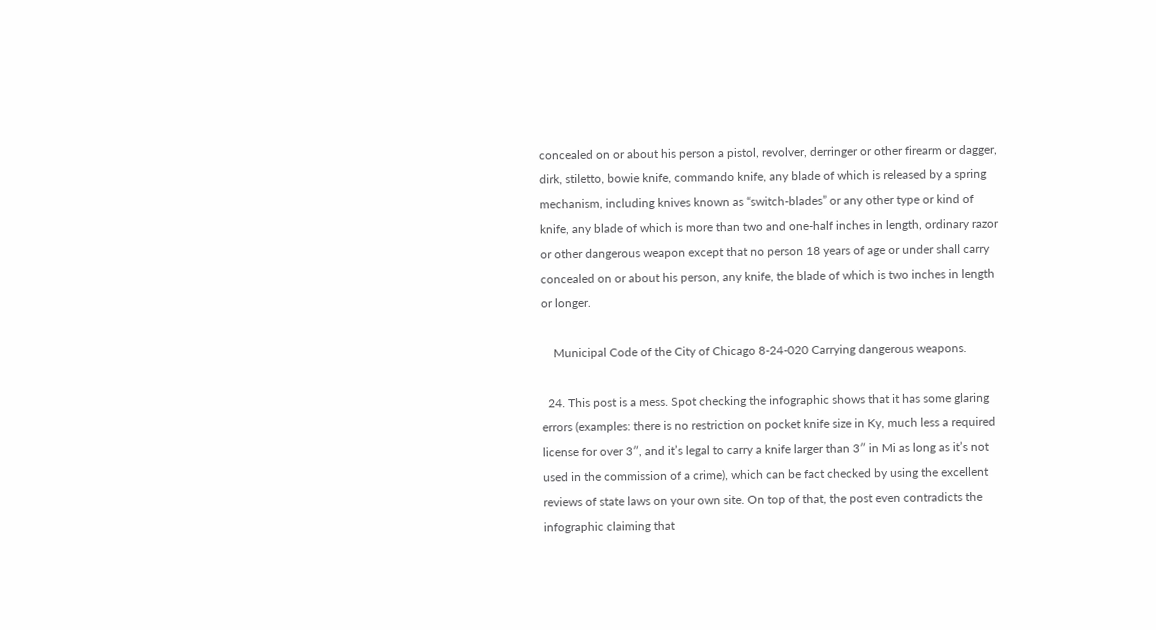concealed on or about his person a pistol, revolver, derringer or other firearm or dagger, dirk, stiletto, bowie knife, commando knife, any blade of which is released by a spring mechanism, including knives known as “switch-blades” or any other type or kind of knife, any blade of which is more than two and one-half inches in length, ordinary razor or other dangerous weapon except that no person 18 years of age or under shall carry concealed on or about his person, any knife, the blade of which is two inches in length or longer.

    Municipal Code of the City of Chicago 8-24-020 Carrying dangerous weapons.

  24. This post is a mess. Spot checking the infographic shows that it has some glaring errors (examples: there is no restriction on pocket knife size in Ky, much less a required license for over 3″, and it’s legal to carry a knife larger than 3″ in Mi as long as it’s not used in the commission of a crime), which can be fact checked by using the excellent reviews of state laws on your own site. On top of that, the post even contradicts the infographic claiming that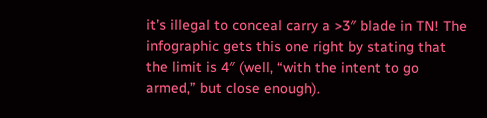it’s illegal to conceal carry a >3″ blade in TN! The infographic gets this one right by stating that the limit is 4″ (well, “with the intent to go armed,” but close enough).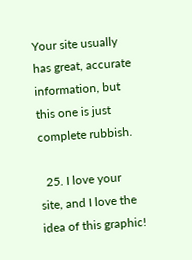Your site usually has great, accurate information, but this one is just complete rubbish.

  25. I love your site, and I love the idea of this graphic!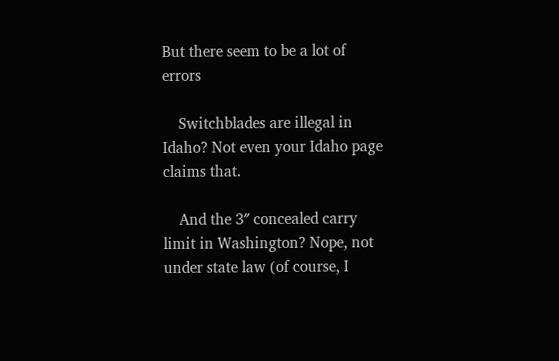But there seem to be a lot of errors

    Switchblades are illegal in Idaho? Not even your Idaho page claims that.

    And the 3″ concealed carry limit in Washington? Nope, not under state law (of course, I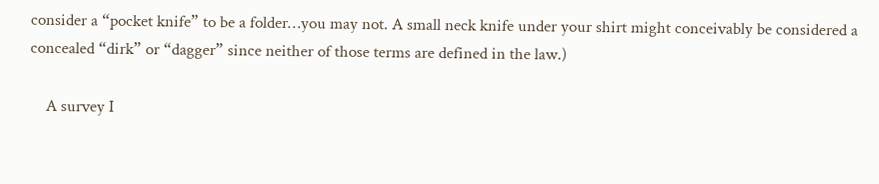consider a “pocket knife” to be a folder…you may not. A small neck knife under your shirt might conceivably be considered a concealed “dirk” or “dagger” since neither of those terms are defined in the law.)

    A survey I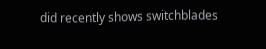did recently shows switchblades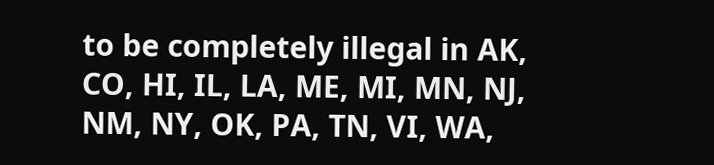to be completely illegal in AK, CO, HI, IL, LA, ME, MI, MN, NJ, NM, NY, OK, PA, TN, VI, WA,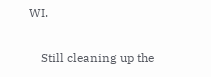WI.

    Still cleaning up the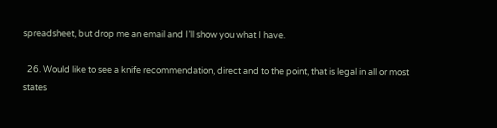spreadsheet, but drop me an email and I’ll show you what I have.

  26. Would like to see a knife recommendation, direct and to the point, that is legal in all or most states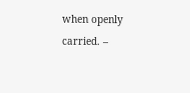when openly carried. –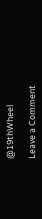@19thWheel

Leave a Comment